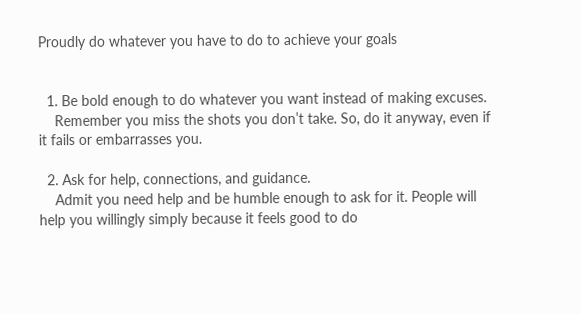Proudly do whatever you have to do to achieve your goals


  1. Be bold enough to do whatever you want instead of making excuses.
    Remember you miss the shots you don’t take. So, do it anyway, even if it fails or embarrasses you.

  2. Ask for help, connections, and guidance.
    Admit you need help and be humble enough to ask for it. People will help you willingly simply because it feels good to do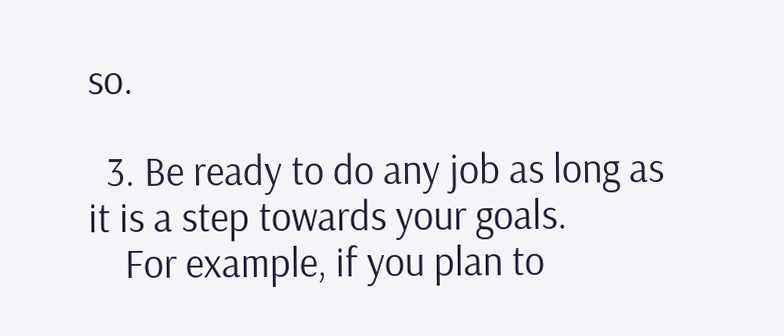so.

  3. Be ready to do any job as long as it is a step towards your goals.
    For example, if you plan to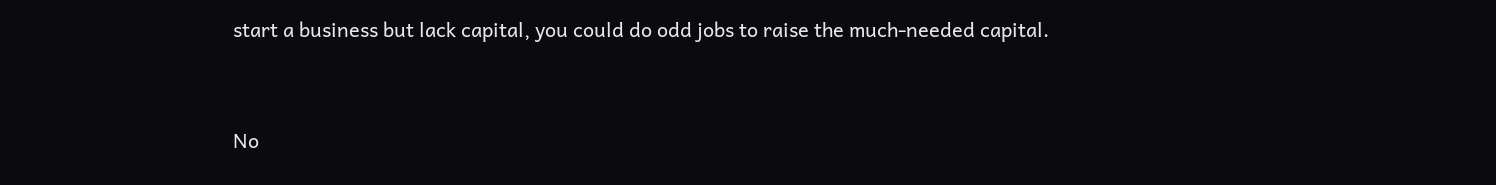start a business but lack capital, you could do odd jobs to raise the much-needed capital.


No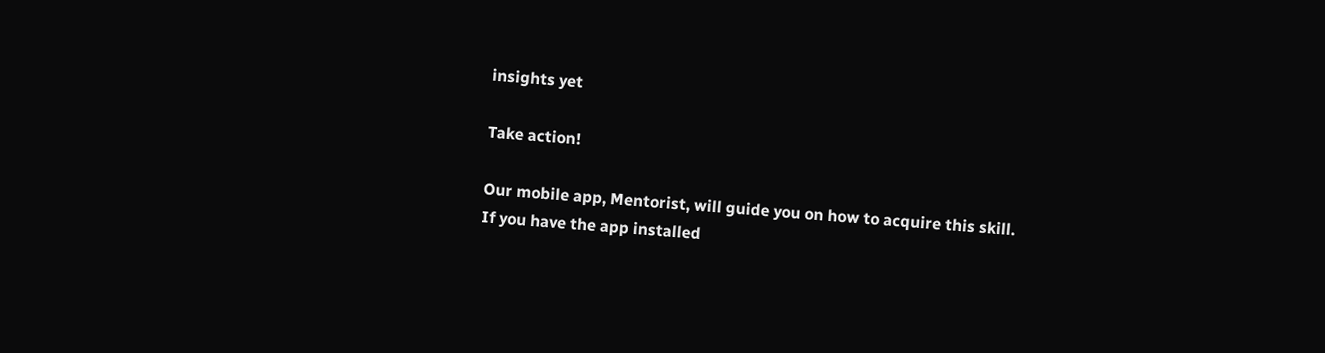insights yet

Take action!

Our mobile app, Mentorist, will guide you on how to acquire this skill.
If you have the app installed